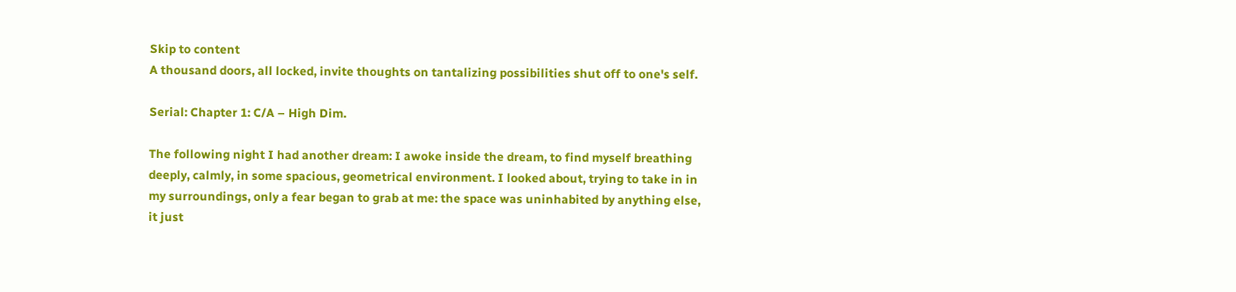Skip to content
A thousand doors, all locked, invite thoughts on tantalizing possibilities shut off to one's self.

Serial: Chapter 1: C/A – High Dim.

The following night I had another dream: I awoke inside the dream, to find myself breathing deeply, calmly, in some spacious, geometrical environment. I looked about, trying to take in in my surroundings, only a fear began to grab at me: the space was uninhabited by anything else, it just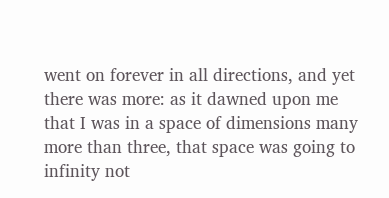went on forever in all directions, and yet there was more: as it dawned upon me that I was in a space of dimensions many more than three, that space was going to infinity not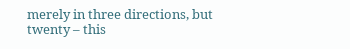merely in three directions, but twenty – this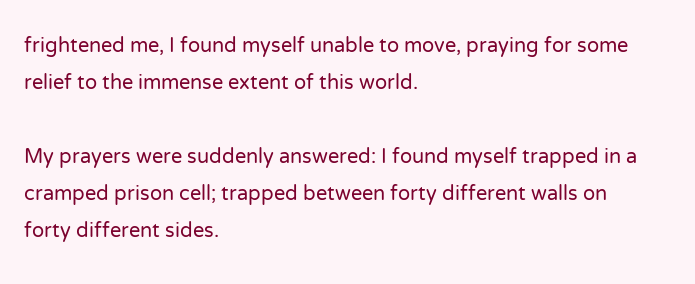frightened me, I found myself unable to move, praying for some relief to the immense extent of this world.

My prayers were suddenly answered: I found myself trapped in a cramped prison cell; trapped between forty different walls on forty different sides.